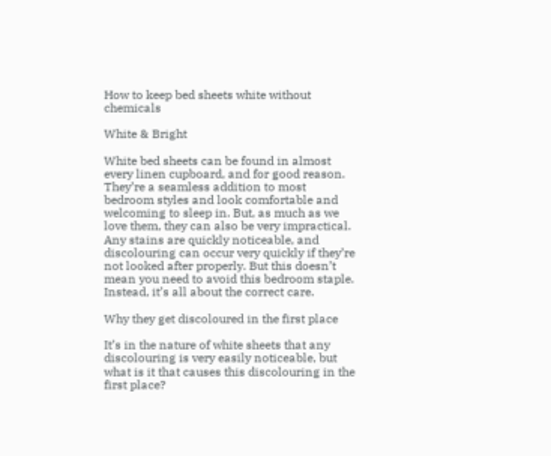How to keep bed sheets white without chemicals

White & Bright

White bed sheets can be found in almost every linen cupboard, and for good reason. They’re a seamless addition to most bedroom styles and look comfortable and welcoming to sleep in. But, as much as we love them, they can also be very impractical. Any stains are quickly noticeable, and discolouring can occur very quickly if they’re not looked after properly. But this doesn’t mean you need to avoid this bedroom staple. Instead, it’s all about the correct care.

Why they get discoloured in the first place

It’s in the nature of white sheets that any discolouring is very easily noticeable, but what is it that causes this discolouring in the first place?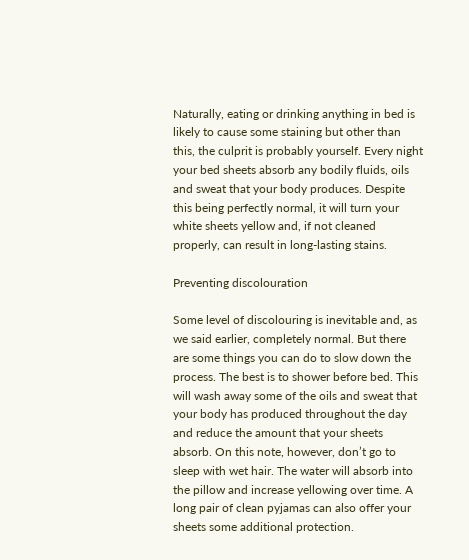Naturally, eating or drinking anything in bed is likely to cause some staining but other than this, the culprit is probably yourself. Every night your bed sheets absorb any bodily fluids, oils and sweat that your body produces. Despite this being perfectly normal, it will turn your white sheets yellow and, if not cleaned properly, can result in long-lasting stains.

Preventing discolouration

Some level of discolouring is inevitable and, as we said earlier, completely normal. But there are some things you can do to slow down the process. The best is to shower before bed. This will wash away some of the oils and sweat that your body has produced throughout the day and reduce the amount that your sheets absorb. On this note, however, don’t go to sleep with wet hair. The water will absorb into the pillow and increase yellowing over time. A long pair of clean pyjamas can also offer your sheets some additional protection.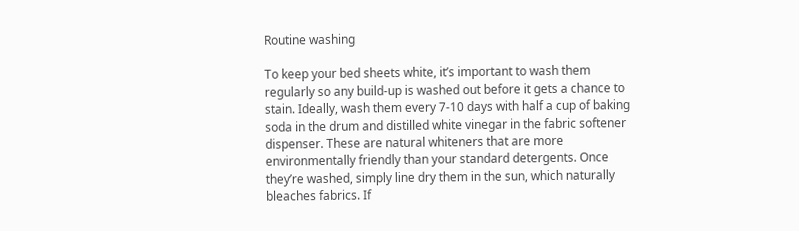Routine washing

To keep your bed sheets white, it’s important to wash them regularly so any build-up is washed out before it gets a chance to stain. Ideally, wash them every 7-10 days with half a cup of baking soda in the drum and distilled white vinegar in the fabric softener dispenser. These are natural whiteners that are more environmentally friendly than your standard detergents. Once they’re washed, simply line dry them in the sun, which naturally bleaches fabrics. If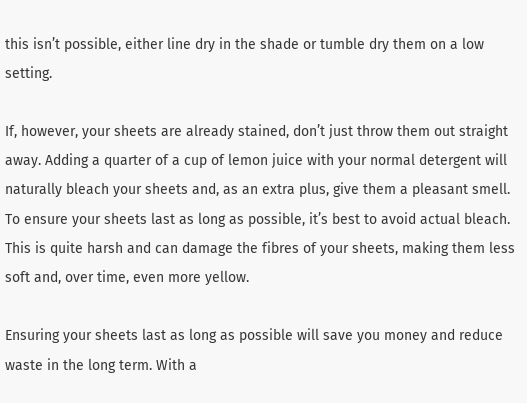this isn’t possible, either line dry in the shade or tumble dry them on a low setting.

If, however, your sheets are already stained, don’t just throw them out straight away. Adding a quarter of a cup of lemon juice with your normal detergent will naturally bleach your sheets and, as an extra plus, give them a pleasant smell. To ensure your sheets last as long as possible, it’s best to avoid actual bleach. This is quite harsh and can damage the fibres of your sheets, making them less soft and, over time, even more yellow.

Ensuring your sheets last as long as possible will save you money and reduce waste in the long term. With a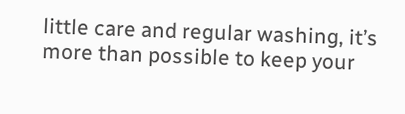little care and regular washing, it’s more than possible to keep your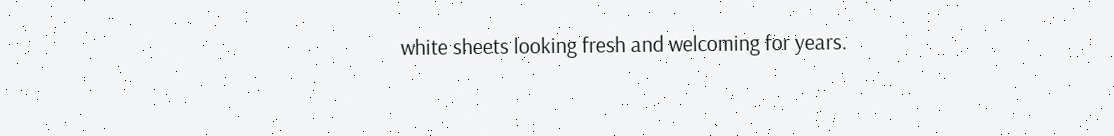white sheets looking fresh and welcoming for years.